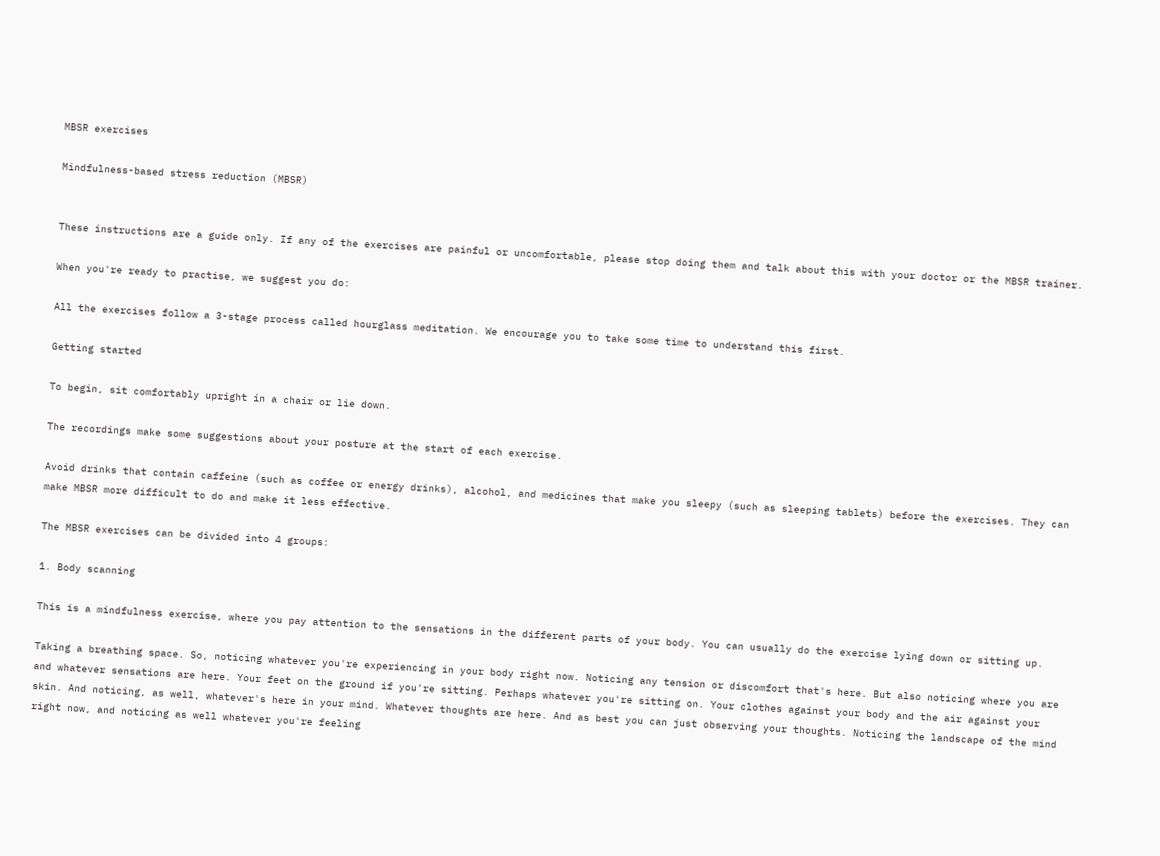MBSR exercises

Mindfulness-based stress reduction (MBSR)


These instructions are a guide only. If any of the exercises are painful or uncomfortable, please stop doing them and talk about this with your doctor or the MBSR trainer.

When you're ready to practise, we suggest you do:

All the exercises follow a 3-stage process called hourglass meditation. We encourage you to take some time to understand this first.

Getting started

To begin, sit comfortably upright in a chair or lie down.

The recordings make some suggestions about your posture at the start of each exercise.

Avoid drinks that contain caffeine (such as coffee or energy drinks), alcohol, and medicines that make you sleepy (such as sleeping tablets) before the exercises. They can make MBSR more difficult to do and make it less effective.

The MBSR exercises can be divided into 4 groups:

1. Body scanning

This is a mindfulness exercise, where you pay attention to the sensations in the different parts of your body. You can usually do the exercise lying down or sitting up.

Taking a breathing space. So, noticing whatever you're experiencing in your body right now. Noticing any tension or discomfort that's here. But also noticing where you are and whatever sensations are here. Your feet on the ground if you're sitting. Perhaps whatever you're sitting on. Your clothes against your body and the air against your skin. And noticing, as well, whatever's here in your mind. Whatever thoughts are here. And as best you can just observing your thoughts. Noticing the landscape of the mind right now, and noticing as well whatever you're feeling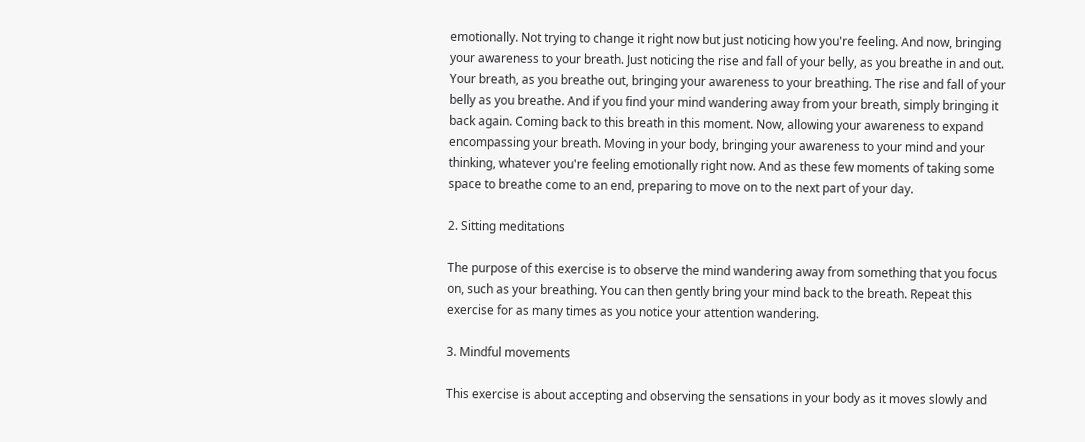emotionally. Not trying to change it right now but just noticing how you're feeling. And now, bringing your awareness to your breath. Just noticing the rise and fall of your belly, as you breathe in and out. Your breath, as you breathe out, bringing your awareness to your breathing. The rise and fall of your belly as you breathe. And if you find your mind wandering away from your breath, simply bringing it back again. Coming back to this breath in this moment. Now, allowing your awareness to expand encompassing your breath. Moving in your body, bringing your awareness to your mind and your thinking, whatever you're feeling emotionally right now. And as these few moments of taking some space to breathe come to an end, preparing to move on to the next part of your day.

2. Sitting meditations

The purpose of this exercise is to observe the mind wandering away from something that you focus on, such as your breathing. You can then gently bring your mind back to the breath. Repeat this exercise for as many times as you notice your attention wandering.

3. Mindful movements

This exercise is about accepting and observing the sensations in your body as it moves slowly and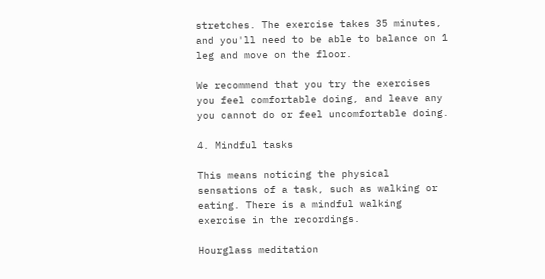stretches. The exercise takes 35 minutes, and you'll need to be able to balance on 1 leg and move on the floor.

We recommend that you try the exercises you feel comfortable doing, and leave any you cannot do or feel uncomfortable doing.

4. Mindful tasks

This means noticing the physical sensations of a task, such as walking or eating. There is a mindful walking exercise in the recordings.

Hourglass meditation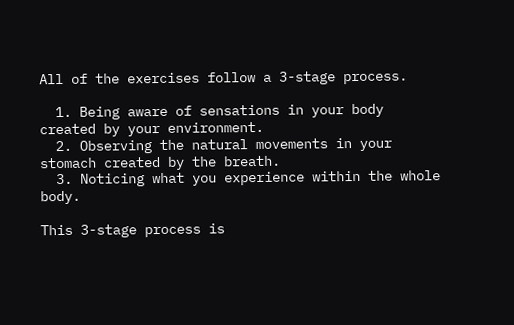All of the exercises follow a 3-stage process.

  1. Being aware of sensations in your body created by your environment.
  2. Observing the natural movements in your stomach created by the breath.
  3. Noticing what you experience within the whole body.

This 3-stage process is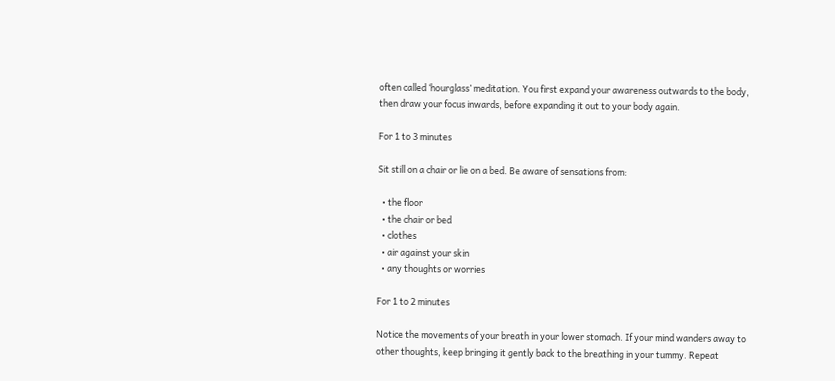often called ‘hourglass’ meditation. You first expand your awareness outwards to the body, then draw your focus inwards, before expanding it out to your body again.

For 1 to 3 minutes

Sit still on a chair or lie on a bed. Be aware of sensations from:

  • the floor
  • the chair or bed
  • clothes
  • air against your skin
  • any thoughts or worries

For 1 to 2 minutes

Notice the movements of your breath in your lower stomach. If your mind wanders away to other thoughts, keep bringing it gently back to the breathing in your tummy. Repeat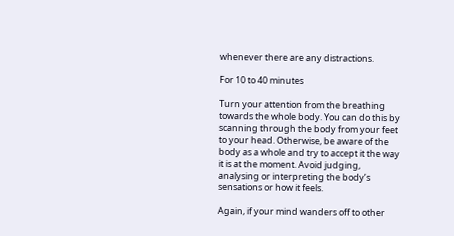whenever there are any distractions.

For 10 to 40 minutes

Turn your attention from the breathing towards the whole body. You can do this by scanning through the body from your feet to your head. Otherwise, be aware of the body as a whole and try to accept it the way it is at the moment. Avoid judging, analysing or interpreting the body’s sensations or how it feels.

Again, if your mind wanders off to other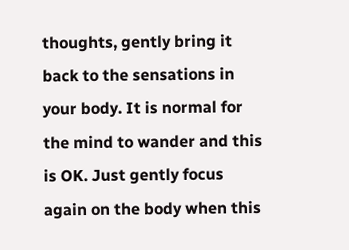thoughts, gently bring it back to the sensations in your body. It is normal for the mind to wander and this is OK. Just gently focus again on the body when this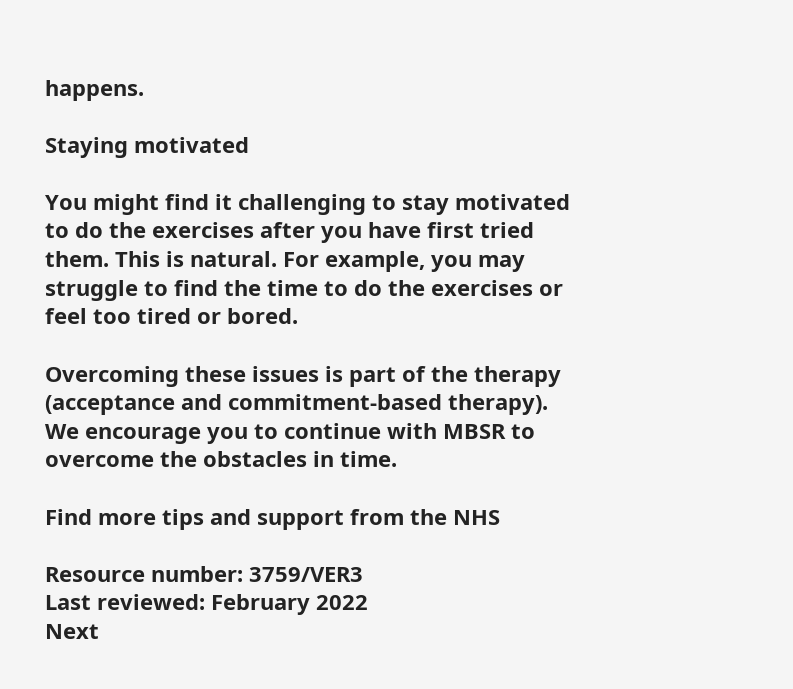happens.

Staying motivated

You might find it challenging to stay motivated to do the exercises after you have first tried them. This is natural. For example, you may struggle to find the time to do the exercises or feel too tired or bored.

Overcoming these issues is part of the therapy (acceptance and commitment-based therapy). We encourage you to continue with MBSR to overcome the obstacles in time.

Find more tips and support from the NHS

Resource number: 3759/VER3
Last reviewed: February 2022
Next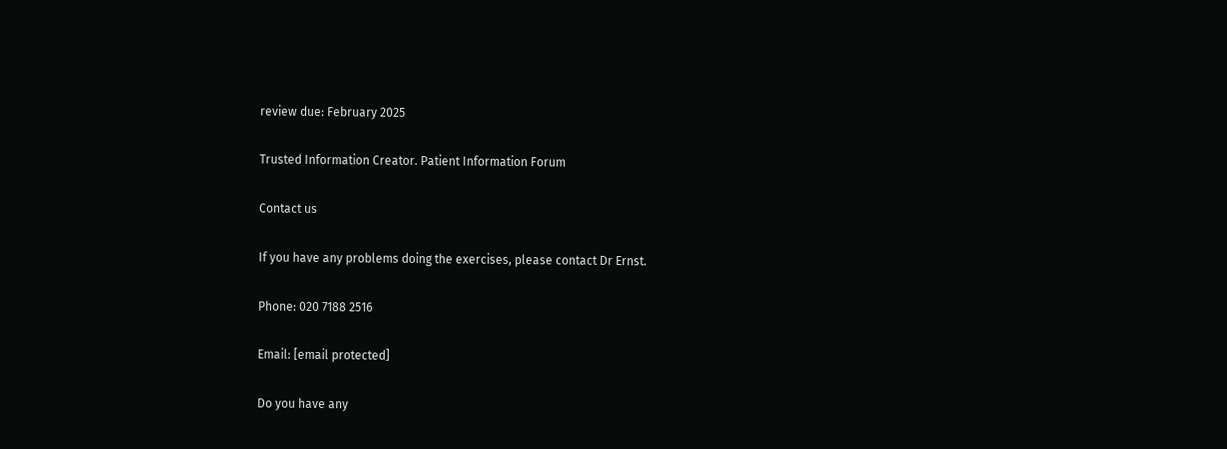review due: February 2025

Trusted Information Creator. Patient Information Forum

Contact us

If you have any problems doing the exercises, please contact Dr Ernst.

Phone: 020 7188 2516

Email: [email protected]

Do you have any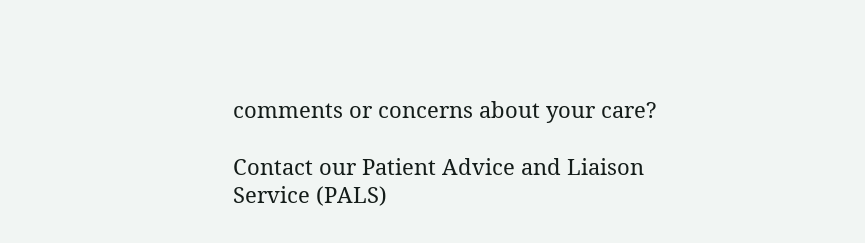comments or concerns about your care?

Contact our Patient Advice and Liaison Service (PALS)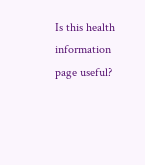Is this health information page useful?